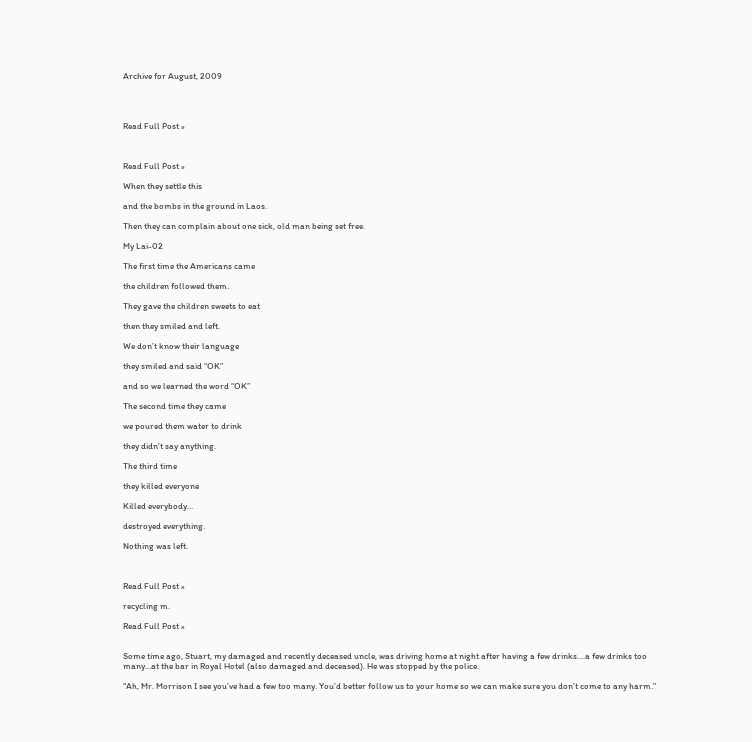Archive for August, 2009




Read Full Post »



Read Full Post »

When they settle this

and the bombs in the ground in Laos.

Then they can complain about one sick, old man being set free.

My Lai-02

The first time the Americans came

the children followed them.

They gave the children sweets to eat

then they smiled and left.

We don’t know their language

they smiled and said “OK”

and so we learned the word “OK”

The second time they came

we poured them water to drink

they didn’t say anything.

The third time

they killed everyone

Killed everybody…

destroyed everything.

Nothing was left.



Read Full Post »

recycling m.

Read Full Post »


Some time ago, Stuart, my damaged and recently deceased uncle, was driving home at night after having a few drinks….a few drinks too many…at the bar in Royal Hotel (also damaged and deceased). He was stopped by the police.

“Ah, Mr. Morrison I see you’ve had a few too many. You’d better follow us to your home so we can make sure you don’t come to any harm.”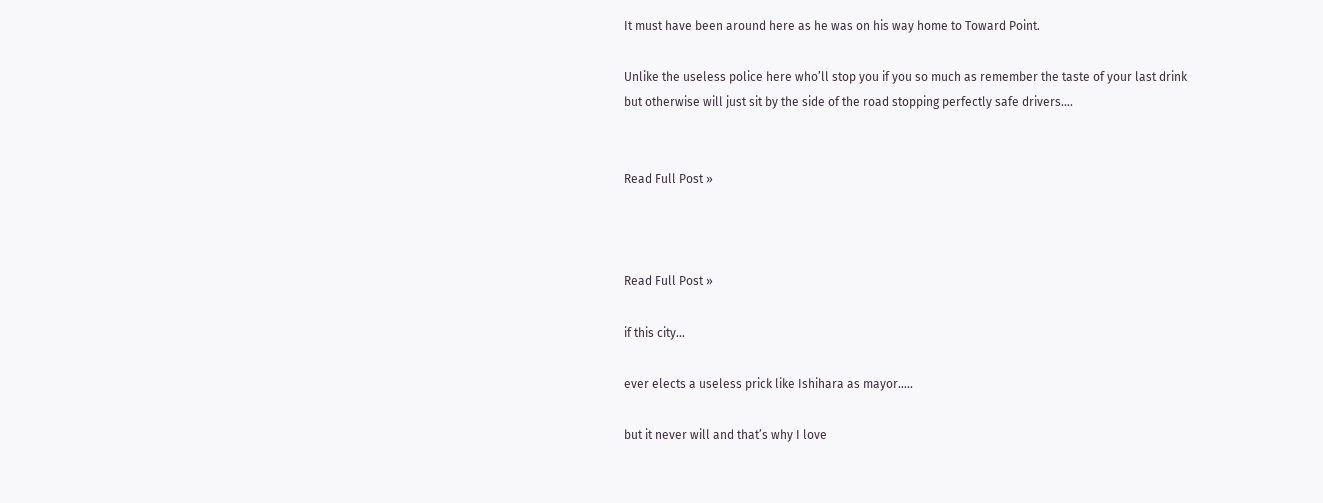It must have been around here as he was on his way home to Toward Point.

Unlike the useless police here who’ll stop you if you so much as remember the taste of your last drink but otherwise will just sit by the side of the road stopping perfectly safe drivers….


Read Full Post »



Read Full Post »

if this city…

ever elects a useless prick like Ishihara as mayor…..

but it never will and that’s why I love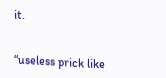it.


“useless prick like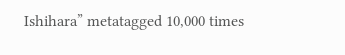Ishihara” metatagged 10,000 times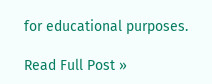for educational purposes.

Read Full Post »